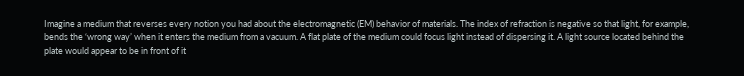Imagine a medium that reverses every notion you had about the electromagnetic (EM) behavior of materials. The index of refraction is negative so that light, for example, bends the ‘wrong way’ when it enters the medium from a vacuum. A flat plate of the medium could focus light instead of dispersing it. A light source located behind the plate would appear to be in front of it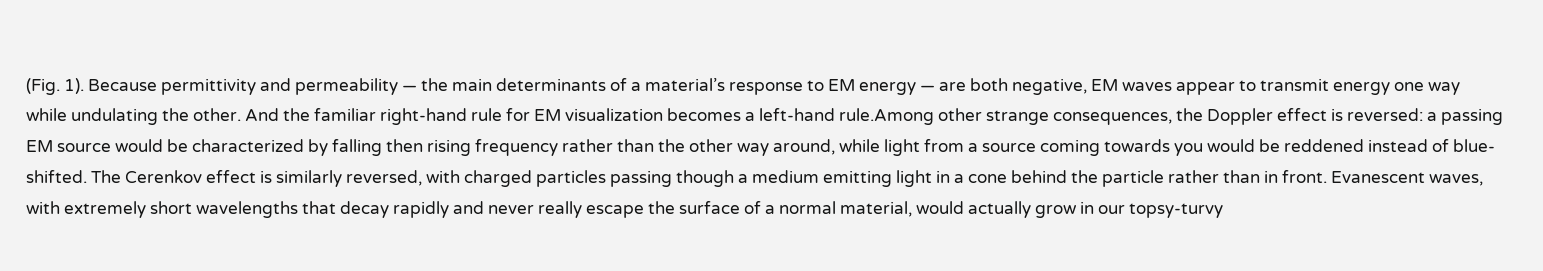(Fig. 1). Because permittivity and permeability — the main determinants of a material’s response to EM energy — are both negative, EM waves appear to transmit energy one way while undulating the other. And the familiar right-hand rule for EM visualization becomes a left-hand rule.Among other strange consequences, the Doppler effect is reversed: a passing EM source would be characterized by falling then rising frequency rather than the other way around, while light from a source coming towards you would be reddened instead of blue-shifted. The Cerenkov effect is similarly reversed, with charged particles passing though a medium emitting light in a cone behind the particle rather than in front. Evanescent waves, with extremely short wavelengths that decay rapidly and never really escape the surface of a normal material, would actually grow in our topsy-turvy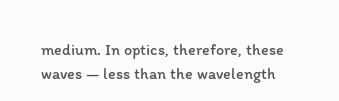medium. In optics, therefore, these waves — less than the wavelength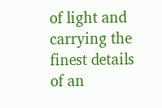of light and carrying the finest details of an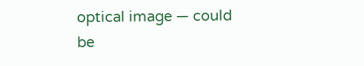optical image — could be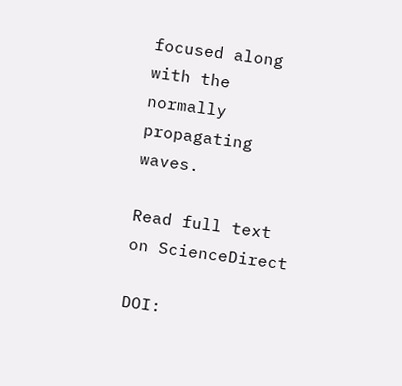focused along with the normally propagating waves.

Read full text on ScienceDirect

DOI: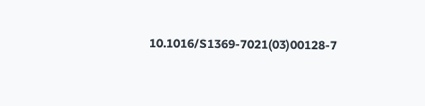10.1016/S1369-7021(03)00128-7